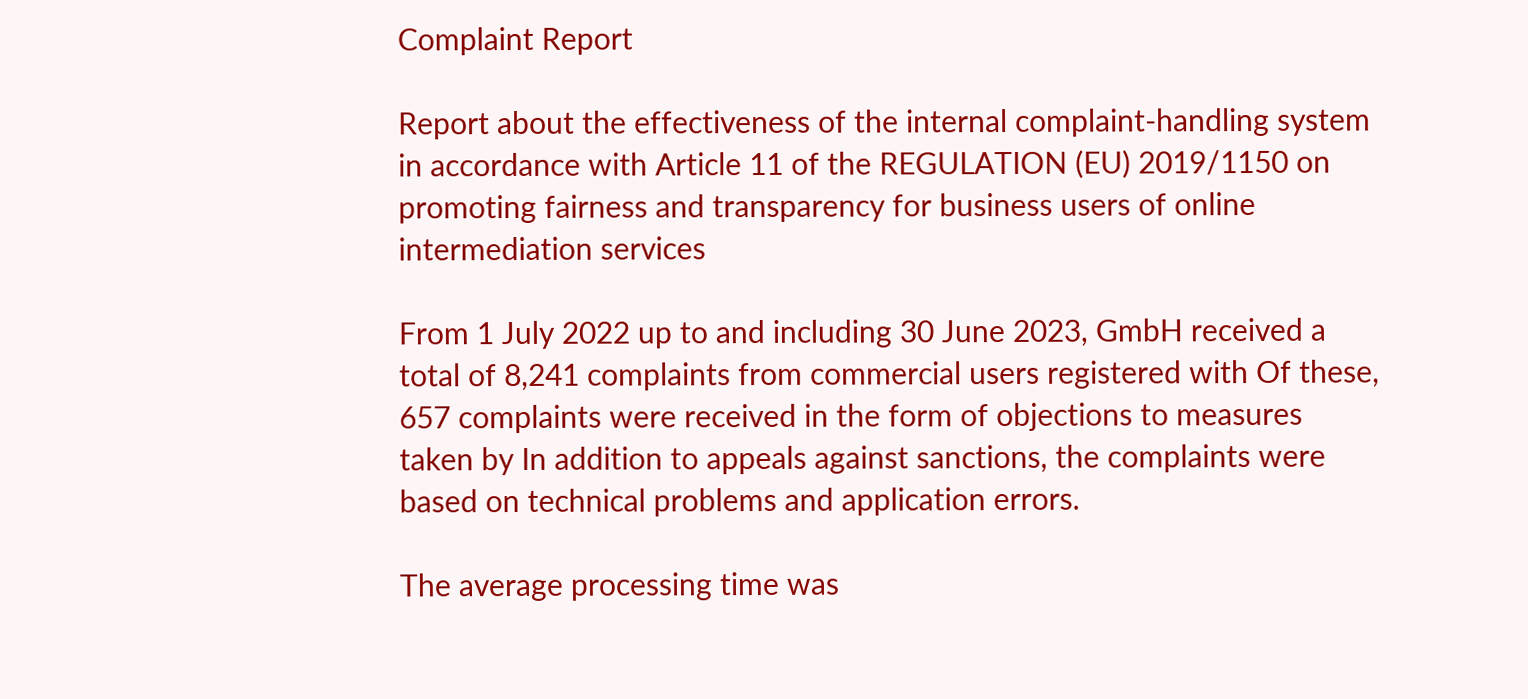Complaint Report

Report about the effectiveness of the internal complaint-handling system in accordance with Article 11 of the REGULATION (EU) 2019/1150 on promoting fairness and transparency for business users of online intermediation services

From 1 July 2022 up to and including 30 June 2023, GmbH received a total of 8,241 complaints from commercial users registered with Of these, 657 complaints were received in the form of objections to measures taken by In addition to appeals against sanctions, the complaints were based on technical problems and application errors.

The average processing time was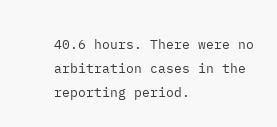40.6 hours. There were no arbitration cases in the reporting period.